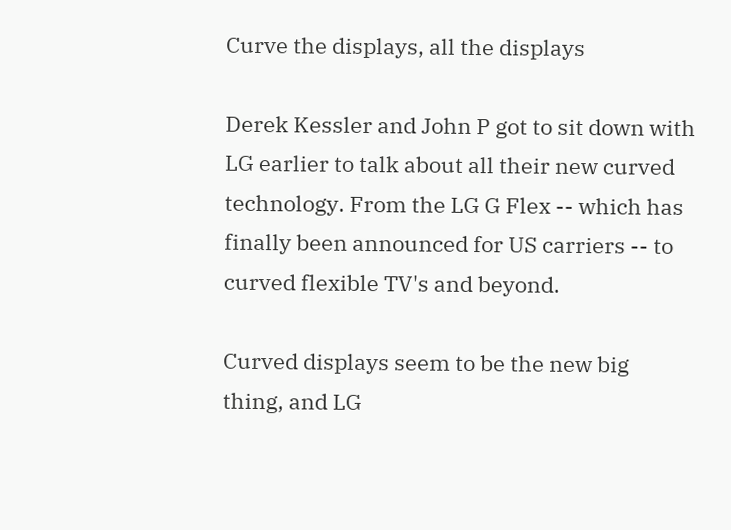Curve the displays, all the displays

Derek Kessler and John P got to sit down with LG earlier to talk about all their new curved technology. From the LG G Flex -- which has finally been announced for US carriers -- to curved flexible TV's and beyond.

Curved displays seem to be the new big thing, and LG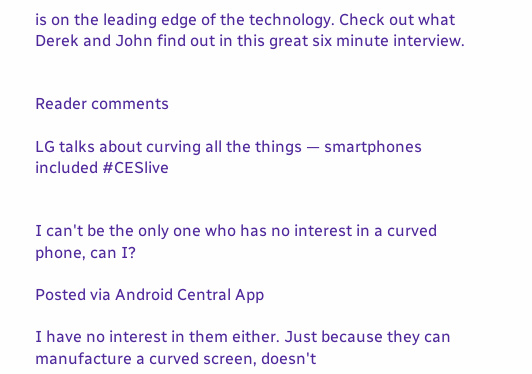is on the leading edge of the technology. Check out what Derek and John find out in this great six minute interview.


Reader comments

LG talks about curving all the things — smartphones included #CESlive


I can't be the only one who has no interest in a curved phone, can I?

Posted via Android Central App

I have no interest in them either. Just because they can manufacture a curved screen, doesn't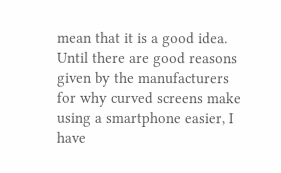mean that it is a good idea. Until there are good reasons given by the manufacturers for why curved screens make using a smartphone easier, I have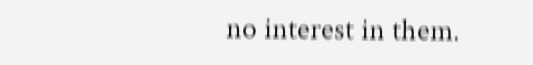no interest in them.